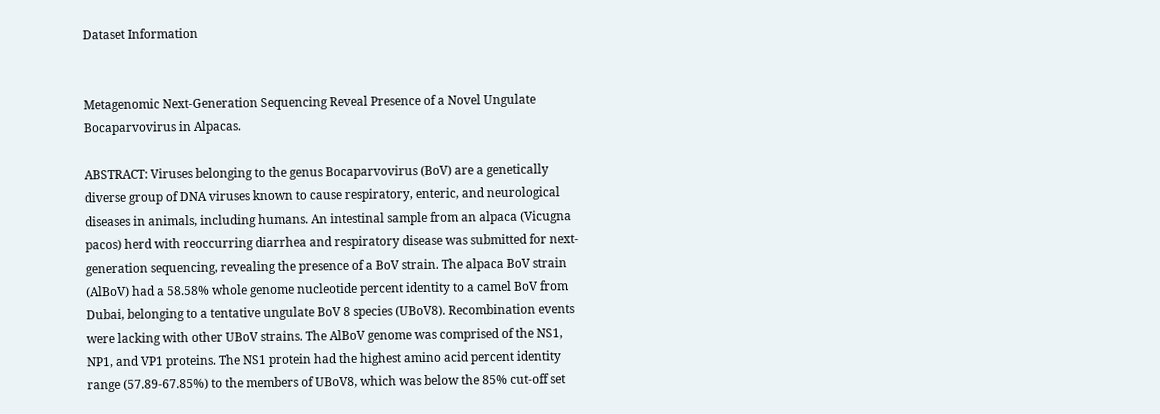Dataset Information


Metagenomic Next-Generation Sequencing Reveal Presence of a Novel Ungulate Bocaparvovirus in Alpacas.

ABSTRACT: Viruses belonging to the genus Bocaparvovirus (BoV) are a genetically diverse group of DNA viruses known to cause respiratory, enteric, and neurological diseases in animals, including humans. An intestinal sample from an alpaca (Vicugna pacos) herd with reoccurring diarrhea and respiratory disease was submitted for next-generation sequencing, revealing the presence of a BoV strain. The alpaca BoV strain (AlBoV) had a 58.58% whole genome nucleotide percent identity to a camel BoV from Dubai, belonging to a tentative ungulate BoV 8 species (UBoV8). Recombination events were lacking with other UBoV strains. The AlBoV genome was comprised of the NS1, NP1, and VP1 proteins. The NS1 protein had the highest amino acid percent identity range (57.89-67.85%) to the members of UBoV8, which was below the 85% cut-off set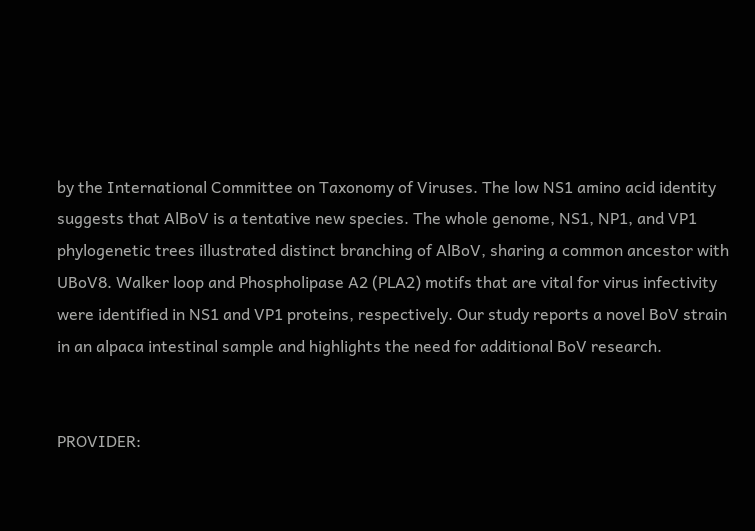by the International Committee on Taxonomy of Viruses. The low NS1 amino acid identity suggests that AlBoV is a tentative new species. The whole genome, NS1, NP1, and VP1 phylogenetic trees illustrated distinct branching of AlBoV, sharing a common ancestor with UBoV8. Walker loop and Phospholipase A2 (PLA2) motifs that are vital for virus infectivity were identified in NS1 and VP1 proteins, respectively. Our study reports a novel BoV strain in an alpaca intestinal sample and highlights the need for additional BoV research.


PROVIDER: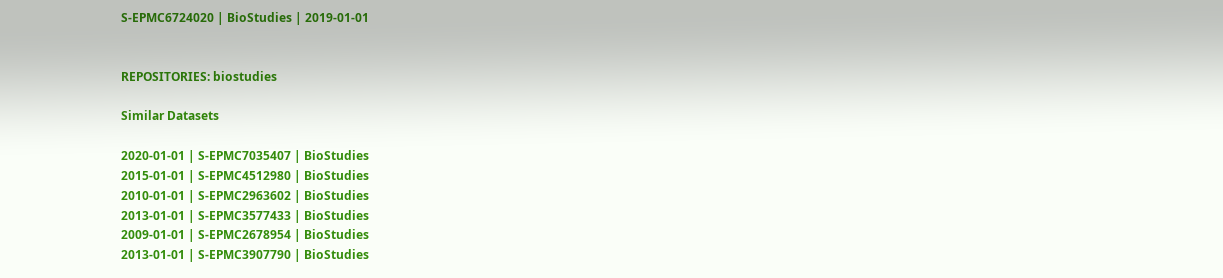S-EPMC6724020 | BioStudies | 2019-01-01


REPOSITORIES: biostudies

Similar Datasets

2020-01-01 | S-EPMC7035407 | BioStudies
2015-01-01 | S-EPMC4512980 | BioStudies
2010-01-01 | S-EPMC2963602 | BioStudies
2013-01-01 | S-EPMC3577433 | BioStudies
2009-01-01 | S-EPMC2678954 | BioStudies
2013-01-01 | S-EPMC3907790 | BioStudies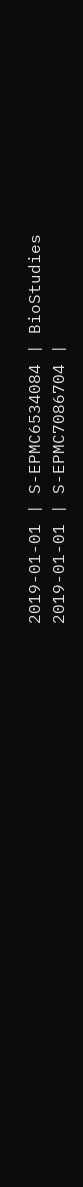2019-01-01 | S-EPMC6534084 | BioStudies
2019-01-01 | S-EPMC7086704 |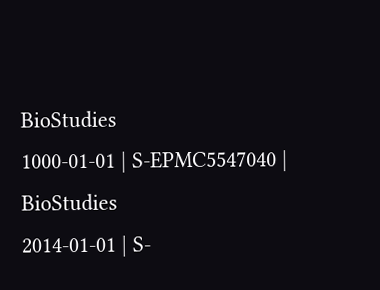BioStudies
1000-01-01 | S-EPMC5547040 | BioStudies
2014-01-01 | S-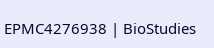EPMC4276938 | BioStudies